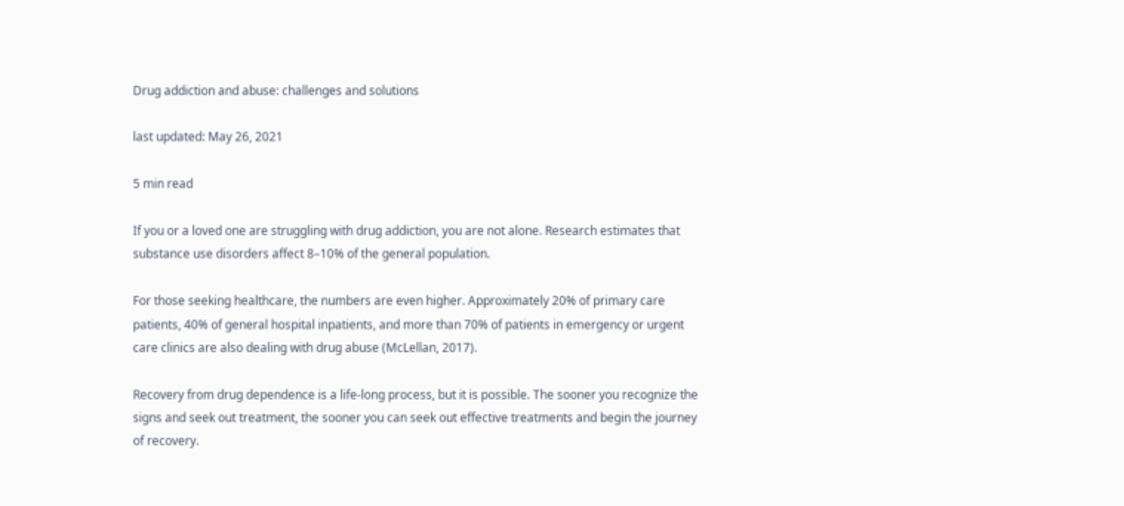Drug addiction and abuse: challenges and solutions

last updated: May 26, 2021

5 min read

If you or a loved one are struggling with drug addiction, you are not alone. Research estimates that substance use disorders affect 8–10% of the general population.

For those seeking healthcare, the numbers are even higher. Approximately 20% of primary care patients, 40% of general hospital inpatients, and more than 70% of patients in emergency or urgent care clinics are also dealing with drug abuse (McLellan, 2017).

Recovery from drug dependence is a life-long process, but it is possible. The sooner you recognize the signs and seek out treatment, the sooner you can seek out effective treatments and begin the journey of recovery.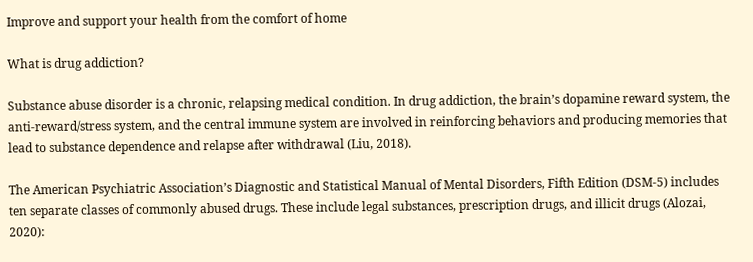Improve and support your health from the comfort of home

What is drug addiction?

Substance abuse disorder is a chronic, relapsing medical condition. In drug addiction, the brain’s dopamine reward system, the anti-reward/stress system, and the central immune system are involved in reinforcing behaviors and producing memories that lead to substance dependence and relapse after withdrawal (Liu, 2018).

The American Psychiatric Association’s Diagnostic and Statistical Manual of Mental Disorders, Fifth Edition (DSM-5) includes ten separate classes of commonly abused drugs. These include legal substances, prescription drugs, and illicit drugs (Alozai, 2020):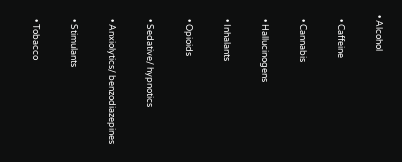• Alcohol

  • Caffeine

  • Cannabis

  • Hallucinogens

  • Inhalants

  • Opioids

  • Sedative/ hypnotics

  • Anxiolytics/ benzodiazepines

  • Stimulants

  • Tobacco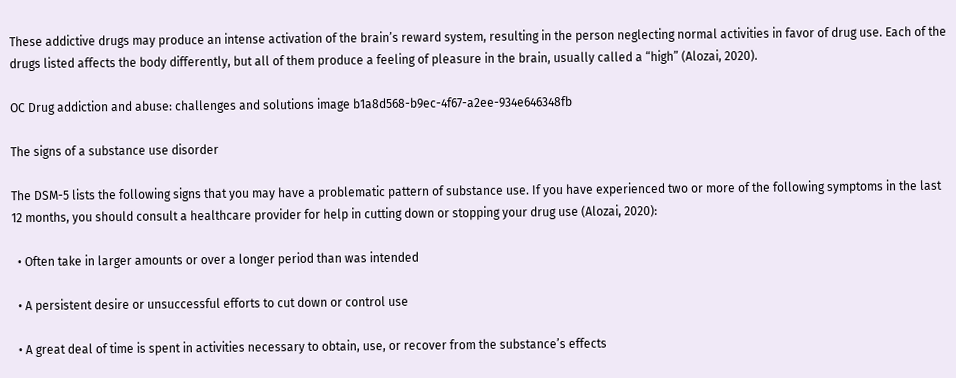These addictive drugs may produce an intense activation of the brain’s reward system, resulting in the person neglecting normal activities in favor of drug use. Each of the drugs listed affects the body differently, but all of them produce a feeling of pleasure in the brain, usually called a “high” (Alozai, 2020).

OC Drug addiction and abuse: challenges and solutions image b1a8d568-b9ec-4f67-a2ee-934e646348fb

The signs of a substance use disorder

The DSM-5 lists the following signs that you may have a problematic pattern of substance use. If you have experienced two or more of the following symptoms in the last 12 months, you should consult a healthcare provider for help in cutting down or stopping your drug use (Alozai, 2020):

  • Often take in larger amounts or over a longer period than was intended

  • A persistent desire or unsuccessful efforts to cut down or control use

  • A great deal of time is spent in activities necessary to obtain, use, or recover from the substance’s effects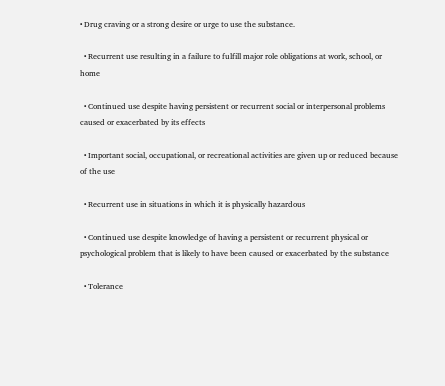• Drug craving or a strong desire or urge to use the substance.

  • Recurrent use resulting in a failure to fulfill major role obligations at work, school, or home

  • Continued use despite having persistent or recurrent social or interpersonal problems caused or exacerbated by its effects

  • Important social, occupational, or recreational activities are given up or reduced because of the use

  • Recurrent use in situations in which it is physically hazardous

  • Continued use despite knowledge of having a persistent or recurrent physical or psychological problem that is likely to have been caused or exacerbated by the substance

  • Tolerance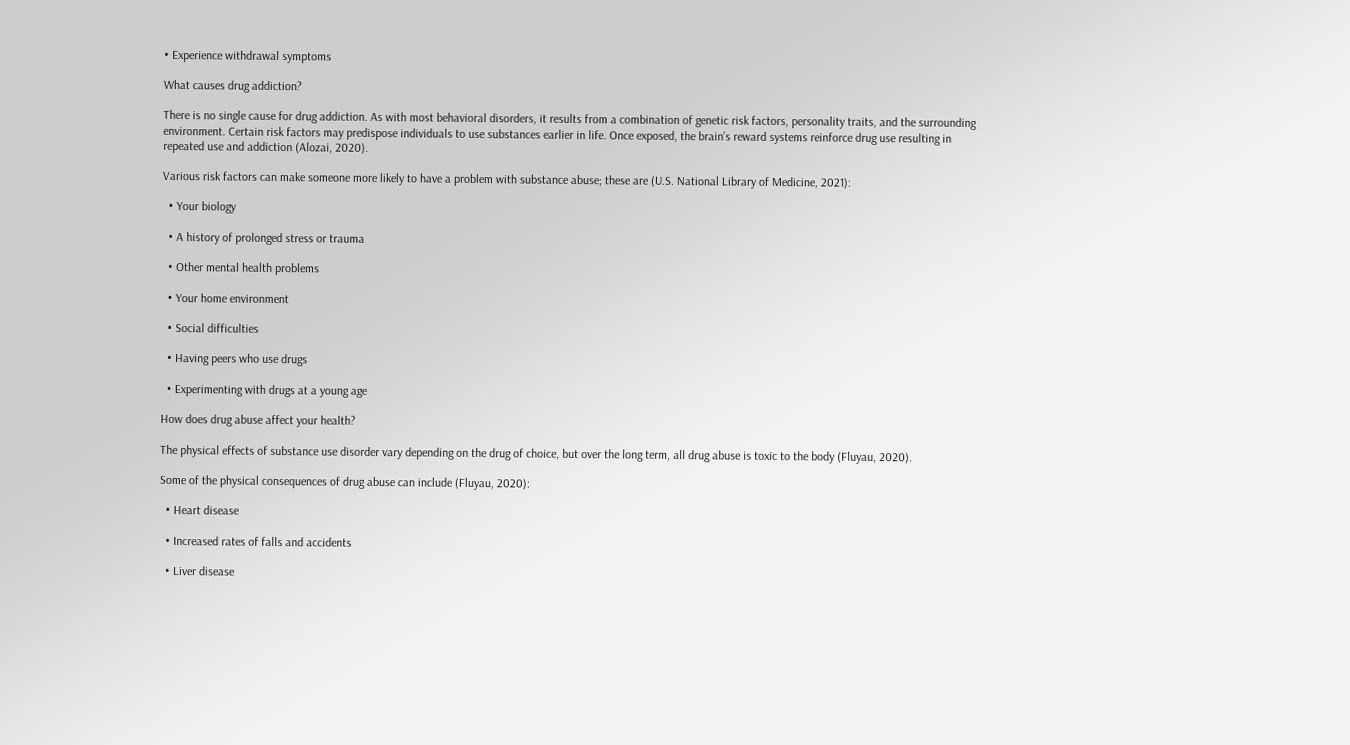• Experience withdrawal symptoms

What causes drug addiction?

There is no single cause for drug addiction. As with most behavioral disorders, it results from a combination of genetic risk factors, personality traits, and the surrounding environment. Certain risk factors may predispose individuals to use substances earlier in life. Once exposed, the brain’s reward systems reinforce drug use resulting in repeated use and addiction (Alozai, 2020).

Various risk factors can make someone more likely to have a problem with substance abuse; these are (U.S. National Library of Medicine, 2021):

  • Your biology

  • A history of prolonged stress or trauma

  • Other mental health problems

  • Your home environment

  • Social difficulties

  • Having peers who use drugs

  • Experimenting with drugs at a young age

How does drug abuse affect your health?

The physical effects of substance use disorder vary depending on the drug of choice, but over the long term, all drug abuse is toxic to the body (Fluyau, 2020).

Some of the physical consequences of drug abuse can include (Fluyau, 2020):

  • Heart disease

  • Increased rates of falls and accidents

  • Liver disease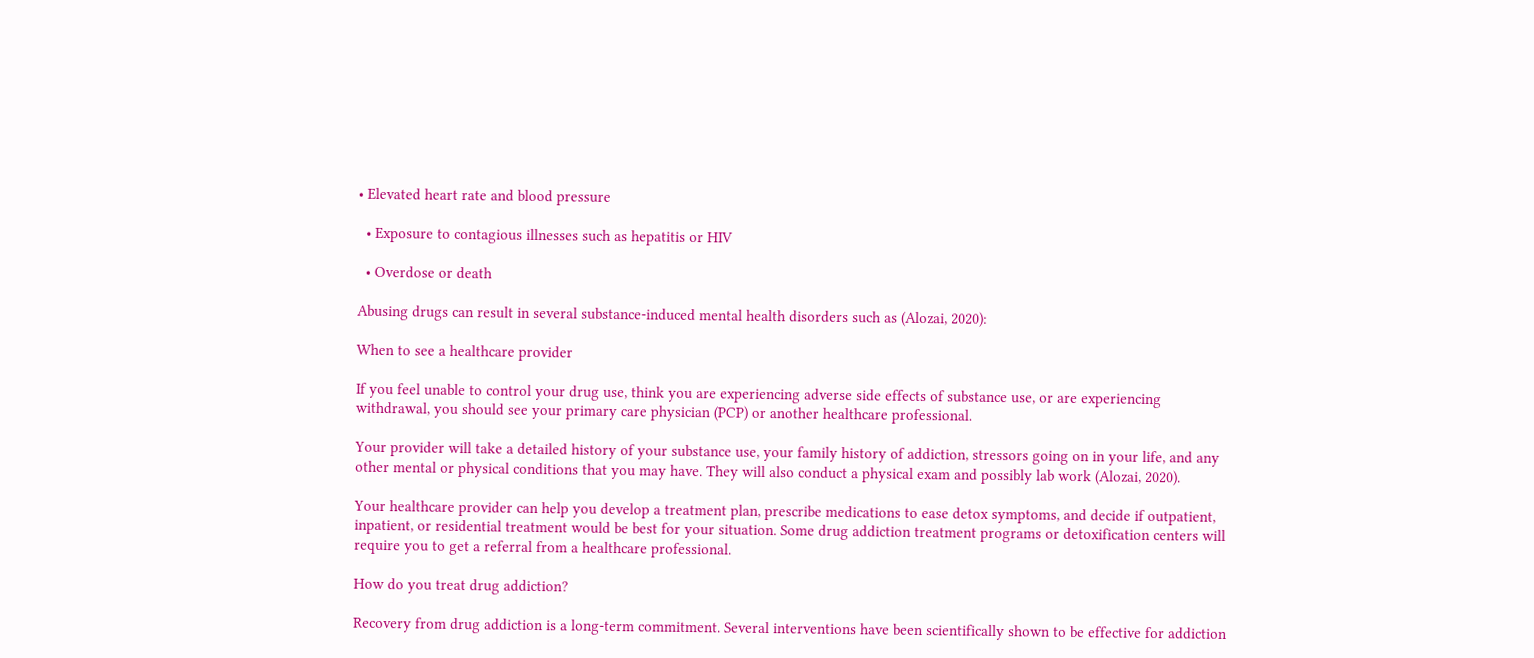• Elevated heart rate and blood pressure

  • Exposure to contagious illnesses such as hepatitis or HIV

  • Overdose or death

Abusing drugs can result in several substance-induced mental health disorders such as (Alozai, 2020):

When to see a healthcare provider

If you feel unable to control your drug use, think you are experiencing adverse side effects of substance use, or are experiencing withdrawal, you should see your primary care physician (PCP) or another healthcare professional.

Your provider will take a detailed history of your substance use, your family history of addiction, stressors going on in your life, and any other mental or physical conditions that you may have. They will also conduct a physical exam and possibly lab work (Alozai, 2020).

Your healthcare provider can help you develop a treatment plan, prescribe medications to ease detox symptoms, and decide if outpatient, inpatient, or residential treatment would be best for your situation. Some drug addiction treatment programs or detoxification centers will require you to get a referral from a healthcare professional.

How do you treat drug addiction?

Recovery from drug addiction is a long-term commitment. Several interventions have been scientifically shown to be effective for addiction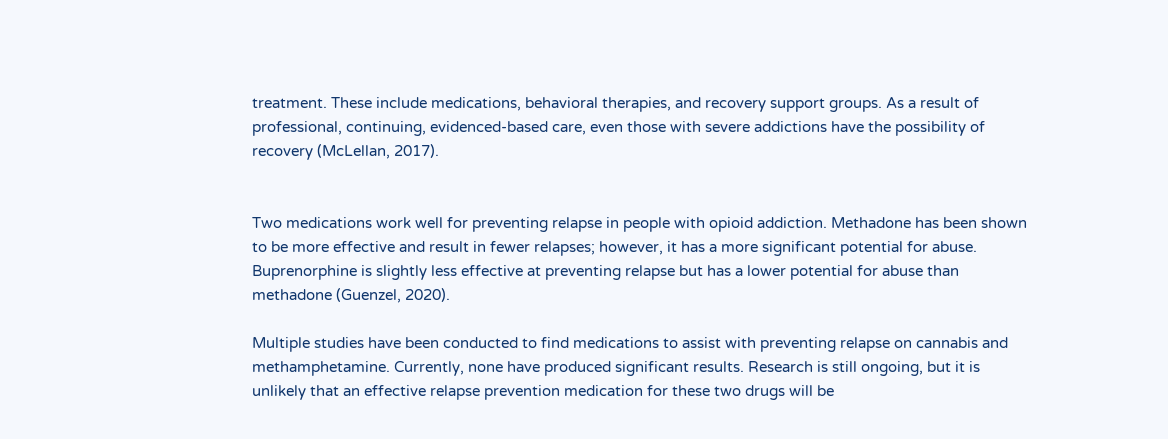treatment. These include medications, behavioral therapies, and recovery support groups. As a result of professional, continuing, evidenced-based care, even those with severe addictions have the possibility of recovery (McLellan, 2017).


Two medications work well for preventing relapse in people with opioid addiction. Methadone has been shown to be more effective and result in fewer relapses; however, it has a more significant potential for abuse. Buprenorphine is slightly less effective at preventing relapse but has a lower potential for abuse than methadone (Guenzel, 2020).

Multiple studies have been conducted to find medications to assist with preventing relapse on cannabis and methamphetamine. Currently, none have produced significant results. Research is still ongoing, but it is unlikely that an effective relapse prevention medication for these two drugs will be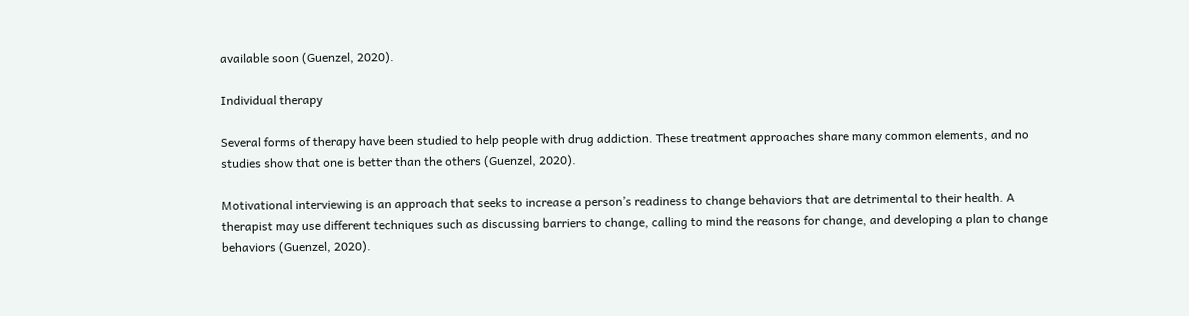available soon (Guenzel, 2020).

Individual therapy

Several forms of therapy have been studied to help people with drug addiction. These treatment approaches share many common elements, and no studies show that one is better than the others (Guenzel, 2020).

Motivational interviewing is an approach that seeks to increase a person’s readiness to change behaviors that are detrimental to their health. A therapist may use different techniques such as discussing barriers to change, calling to mind the reasons for change, and developing a plan to change behaviors (Guenzel, 2020).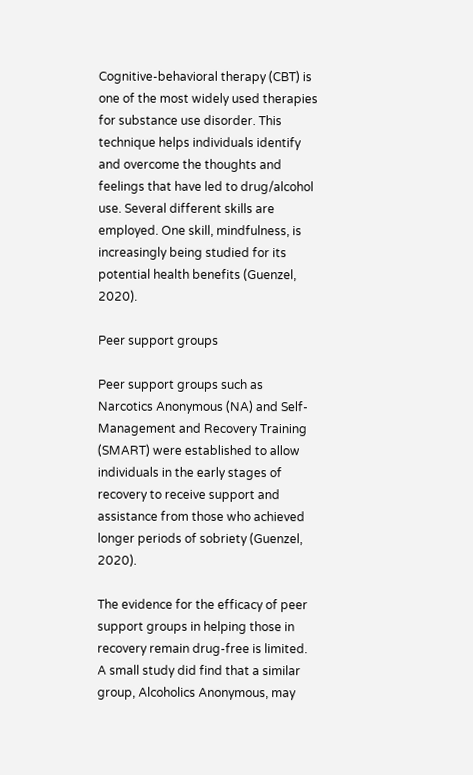Cognitive-behavioral therapy (CBT) is one of the most widely used therapies for substance use disorder. This technique helps individuals identify and overcome the thoughts and feelings that have led to drug/alcohol use. Several different skills are employed. One skill, mindfulness, is increasingly being studied for its potential health benefits (Guenzel, 2020).

Peer support groups

Peer support groups such as Narcotics Anonymous (NA) and Self-Management and Recovery Training (SMART) were established to allow individuals in the early stages of recovery to receive support and assistance from those who achieved longer periods of sobriety (Guenzel, 2020).

The evidence for the efficacy of peer support groups in helping those in recovery remain drug-free is limited. A small study did find that a similar group, Alcoholics Anonymous, may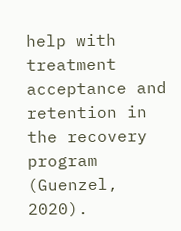help with treatment acceptance and retention in the recovery program (Guenzel, 2020).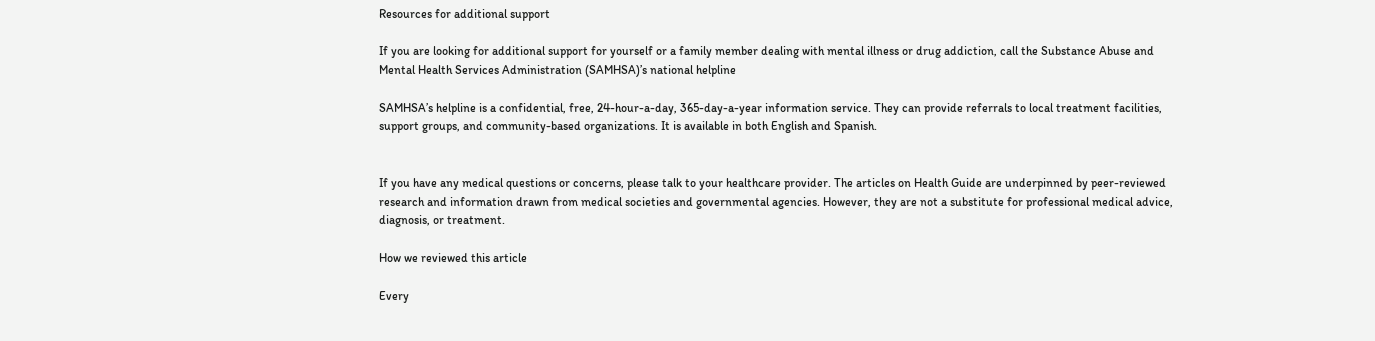Resources for additional support

If you are looking for additional support for yourself or a family member dealing with mental illness or drug addiction, call the Substance Abuse and Mental Health Services Administration (SAMHSA)’s national helpline

SAMHSA’s helpline is a confidential, free, 24-hour-a-day, 365-day-a-year information service. They can provide referrals to local treatment facilities, support groups, and community-based organizations. It is available in both English and Spanish.


If you have any medical questions or concerns, please talk to your healthcare provider. The articles on Health Guide are underpinned by peer-reviewed research and information drawn from medical societies and governmental agencies. However, they are not a substitute for professional medical advice, diagnosis, or treatment.

How we reviewed this article

Every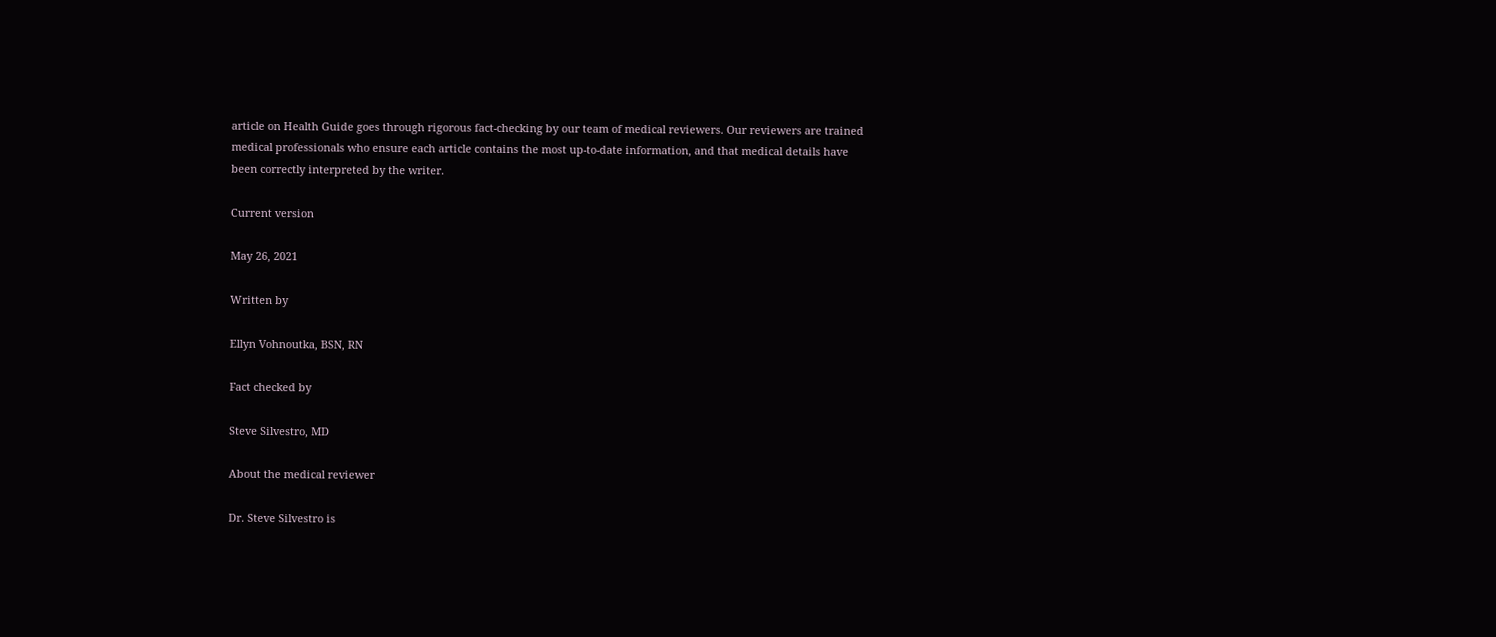article on Health Guide goes through rigorous fact-checking by our team of medical reviewers. Our reviewers are trained medical professionals who ensure each article contains the most up-to-date information, and that medical details have been correctly interpreted by the writer.

Current version

May 26, 2021

Written by

Ellyn Vohnoutka, BSN, RN

Fact checked by

Steve Silvestro, MD

About the medical reviewer

Dr. Steve Silvestro is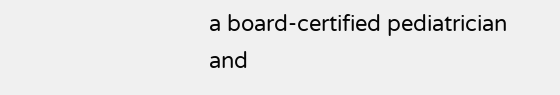a board-certified pediatrician and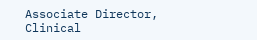Associate Director, Clinical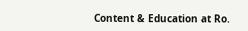Content & Education at Ro.